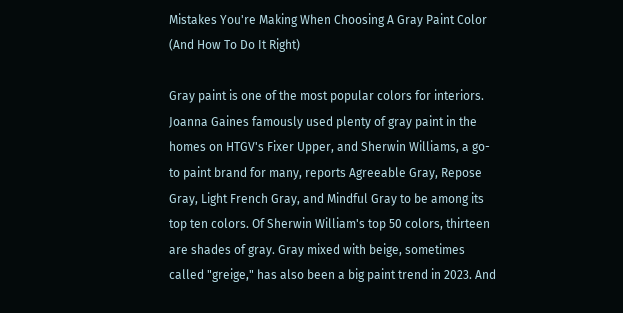Mistakes You're Making When Choosing A Gray Paint Color (And How To Do It Right)

Gray paint is one of the most popular colors for interiors. Joanna Gaines famously used plenty of gray paint in the homes on HTGV's Fixer Upper, and Sherwin Williams, a go-to paint brand for many, reports Agreeable Gray, Repose Gray, Light French Gray, and Mindful Gray to be among its top ten colors. Of Sherwin William's top 50 colors, thirteen are shades of gray. Gray mixed with beige, sometimes called "greige," has also been a big paint trend in 2023. And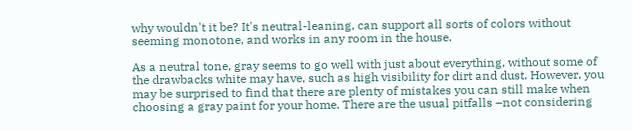why wouldn't it be? It's neutral-leaning, can support all sorts of colors without seeming monotone, and works in any room in the house.

As a neutral tone, gray seems to go well with just about everything, without some of the drawbacks white may have, such as high visibility for dirt and dust. However, you may be surprised to find that there are plenty of mistakes you can still make when choosing a gray paint for your home. There are the usual pitfalls –not considering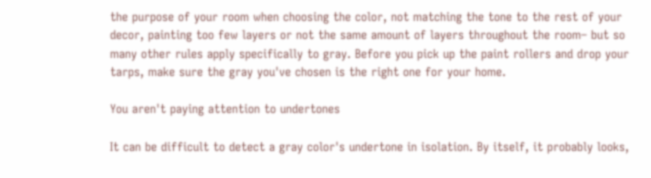the purpose of your room when choosing the color, not matching the tone to the rest of your decor, painting too few layers or not the same amount of layers throughout the room– but so many other rules apply specifically to gray. Before you pick up the paint rollers and drop your tarps, make sure the gray you've chosen is the right one for your home.

You aren't paying attention to undertones

It can be difficult to detect a gray color's undertone in isolation. By itself, it probably looks,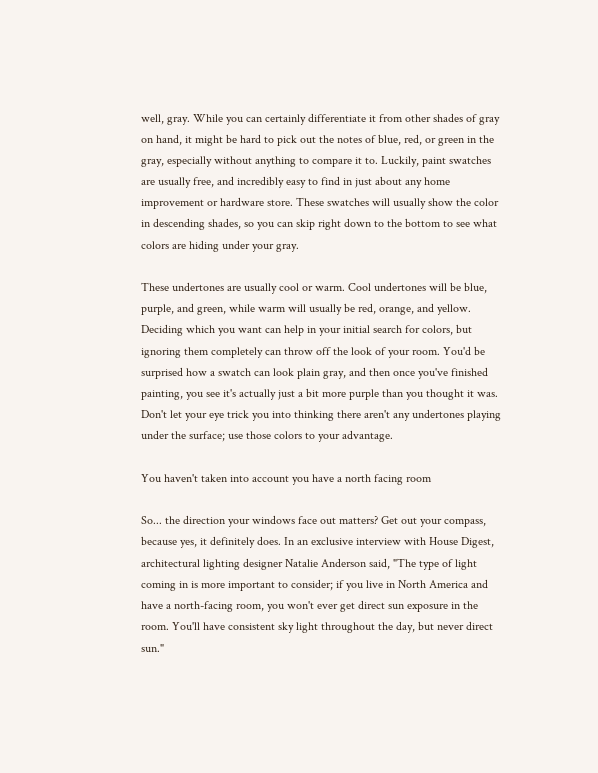well, gray. While you can certainly differentiate it from other shades of gray on hand, it might be hard to pick out the notes of blue, red, or green in the gray, especially without anything to compare it to. Luckily, paint swatches are usually free, and incredibly easy to find in just about any home improvement or hardware store. These swatches will usually show the color in descending shades, so you can skip right down to the bottom to see what colors are hiding under your gray.

These undertones are usually cool or warm. Cool undertones will be blue, purple, and green, while warm will usually be red, orange, and yellow. Deciding which you want can help in your initial search for colors, but ignoring them completely can throw off the look of your room. You'd be surprised how a swatch can look plain gray, and then once you've finished painting, you see it's actually just a bit more purple than you thought it was. Don't let your eye trick you into thinking there aren't any undertones playing under the surface; use those colors to your advantage.

You haven't taken into account you have a north facing room

So... the direction your windows face out matters? Get out your compass, because yes, it definitely does. In an exclusive interview with House Digest, architectural lighting designer Natalie Anderson said, "The type of light coming in is more important to consider; if you live in North America and have a north-facing room, you won't ever get direct sun exposure in the room. You'll have consistent sky light throughout the day, but never direct sun."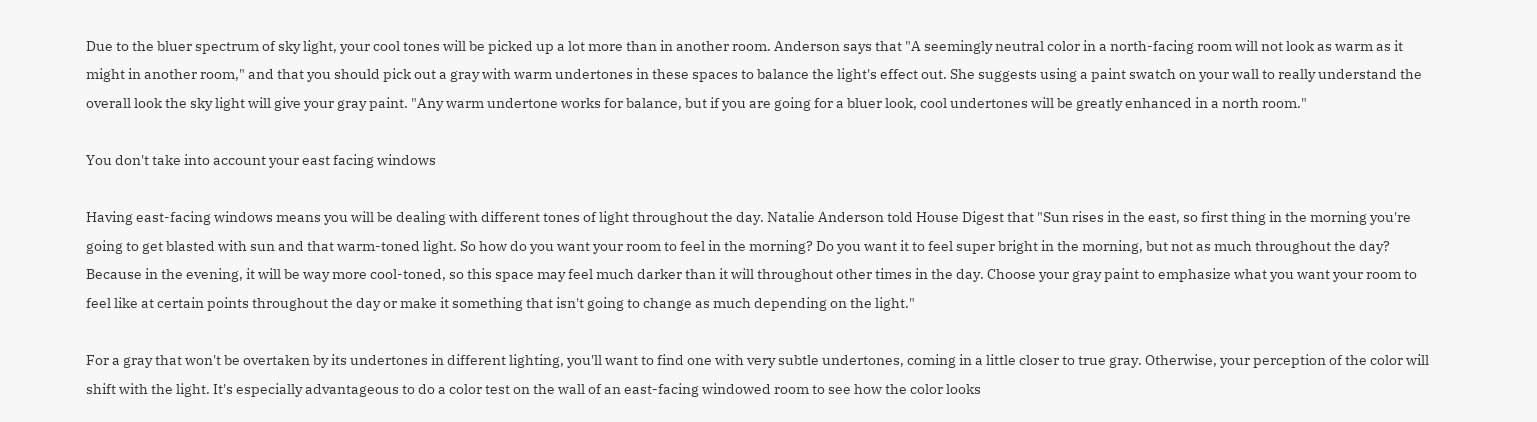Due to the bluer spectrum of sky light, your cool tones will be picked up a lot more than in another room. Anderson says that "A seemingly neutral color in a north-facing room will not look as warm as it might in another room," and that you should pick out a gray with warm undertones in these spaces to balance the light's effect out. She suggests using a paint swatch on your wall to really understand the overall look the sky light will give your gray paint. "Any warm undertone works for balance, but if you are going for a bluer look, cool undertones will be greatly enhanced in a north room."

You don't take into account your east facing windows

Having east-facing windows means you will be dealing with different tones of light throughout the day. Natalie Anderson told House Digest that "Sun rises in the east, so first thing in the morning you're going to get blasted with sun and that warm-toned light. So how do you want your room to feel in the morning? Do you want it to feel super bright in the morning, but not as much throughout the day? Because in the evening, it will be way more cool-toned, so this space may feel much darker than it will throughout other times in the day. Choose your gray paint to emphasize what you want your room to feel like at certain points throughout the day or make it something that isn't going to change as much depending on the light."

For a gray that won't be overtaken by its undertones in different lighting, you'll want to find one with very subtle undertones, coming in a little closer to true gray. Otherwise, your perception of the color will shift with the light. It's especially advantageous to do a color test on the wall of an east-facing windowed room to see how the color looks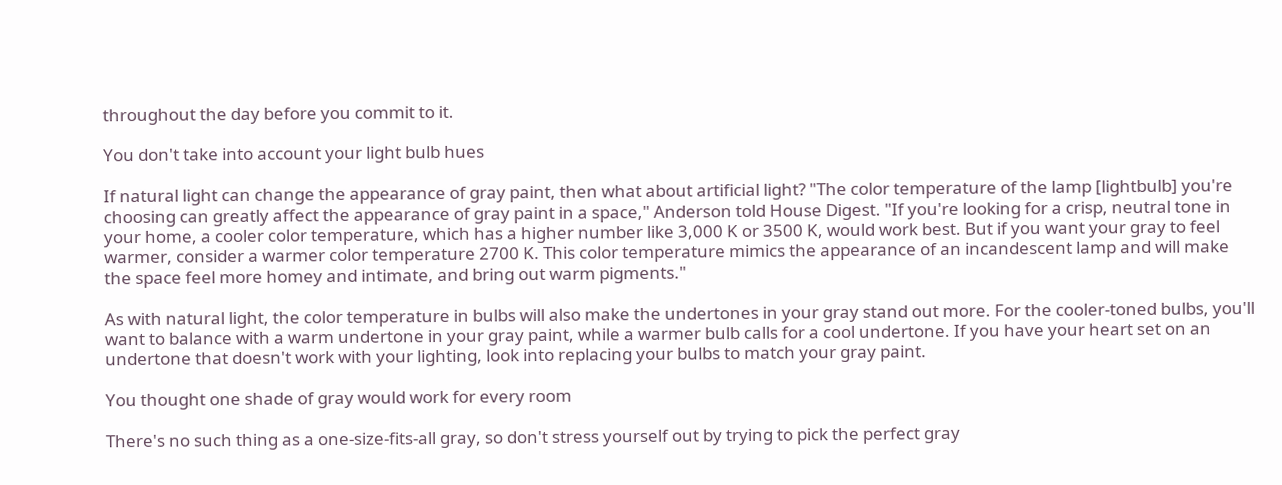throughout the day before you commit to it.

You don't take into account your light bulb hues

If natural light can change the appearance of gray paint, then what about artificial light? "The color temperature of the lamp [lightbulb] you're choosing can greatly affect the appearance of gray paint in a space," Anderson told House Digest. "If you're looking for a crisp, neutral tone in your home, a cooler color temperature, which has a higher number like 3,000 K or 3500 K, would work best. But if you want your gray to feel warmer, consider a warmer color temperature 2700 K. This color temperature mimics the appearance of an incandescent lamp and will make the space feel more homey and intimate, and bring out warm pigments."

As with natural light, the color temperature in bulbs will also make the undertones in your gray stand out more. For the cooler-toned bulbs, you'll want to balance with a warm undertone in your gray paint, while a warmer bulb calls for a cool undertone. If you have your heart set on an undertone that doesn't work with your lighting, look into replacing your bulbs to match your gray paint.

You thought one shade of gray would work for every room

There's no such thing as a one-size-fits-all gray, so don't stress yourself out by trying to pick the perfect gray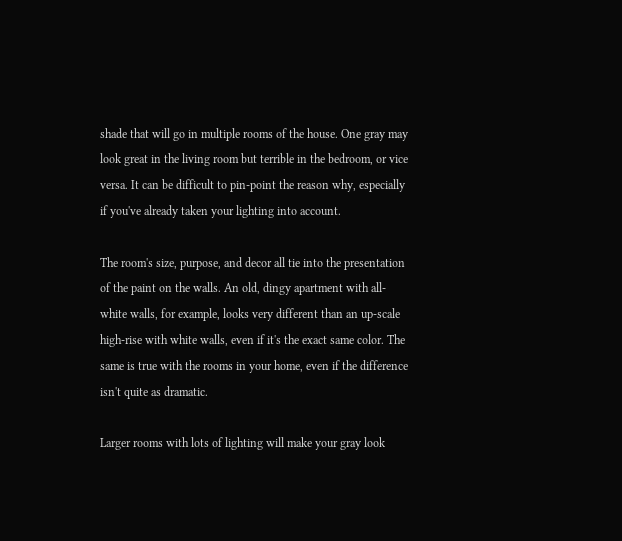shade that will go in multiple rooms of the house. One gray may look great in the living room but terrible in the bedroom, or vice versa. It can be difficult to pin-point the reason why, especially if you've already taken your lighting into account.

The room's size, purpose, and decor all tie into the presentation of the paint on the walls. An old, dingy apartment with all-white walls, for example, looks very different than an up-scale high-rise with white walls, even if it's the exact same color. The same is true with the rooms in your home, even if the difference isn't quite as dramatic.

Larger rooms with lots of lighting will make your gray look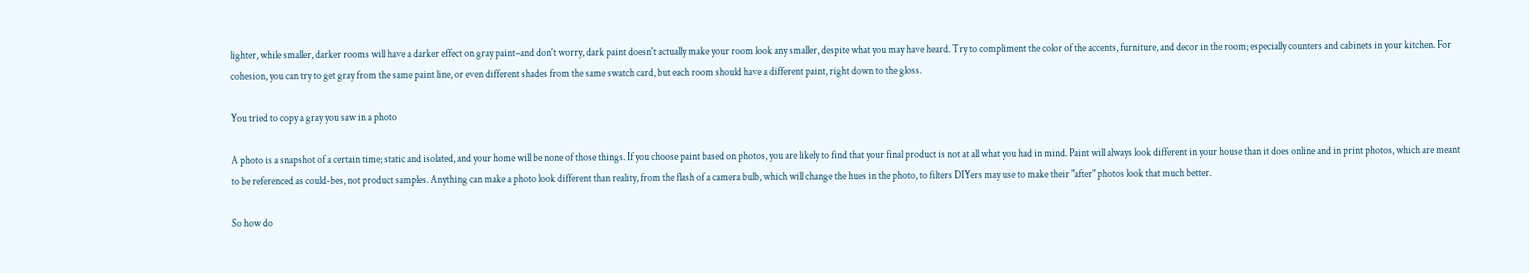lighter, while smaller, darker rooms will have a darker effect on gray paint–and don't worry, dark paint doesn't actually make your room look any smaller, despite what you may have heard. Try to compliment the color of the accents, furniture, and decor in the room; especially counters and cabinets in your kitchen. For cohesion, you can try to get gray from the same paint line, or even different shades from the same swatch card, but each room should have a different paint, right down to the gloss.

You tried to copy a gray you saw in a photo

A photo is a snapshot of a certain time; static and isolated, and your home will be none of those things. If you choose paint based on photos, you are likely to find that your final product is not at all what you had in mind. Paint will always look different in your house than it does online and in print photos, which are meant to be referenced as could-bes, not product samples. Anything can make a photo look different than reality, from the flash of a camera bulb, which will change the hues in the photo, to filters DIYers may use to make their "after" photos look that much better.

So how do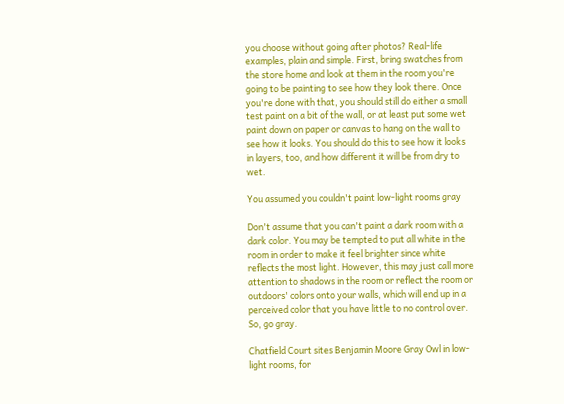you choose without going after photos? Real-life examples, plain and simple. First, bring swatches from the store home and look at them in the room you're going to be painting to see how they look there. Once you're done with that, you should still do either a small test paint on a bit of the wall, or at least put some wet paint down on paper or canvas to hang on the wall to see how it looks. You should do this to see how it looks in layers, too, and how different it will be from dry to wet.

You assumed you couldn't paint low-light rooms gray

Don't assume that you can't paint a dark room with a dark color. You may be tempted to put all white in the room in order to make it feel brighter since white reflects the most light. However, this may just call more attention to shadows in the room or reflect the room or outdoors' colors onto your walls, which will end up in a perceived color that you have little to no control over. So, go gray.

Chatfield Court sites Benjamin Moore Gray Owl in low-light rooms, for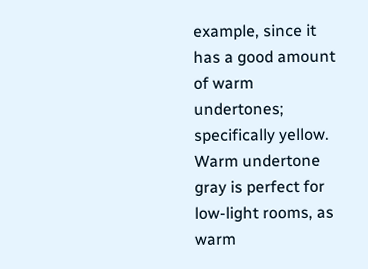example, since it has a good amount of warm undertones; specifically yellow. Warm undertone gray is perfect for low-light rooms, as warm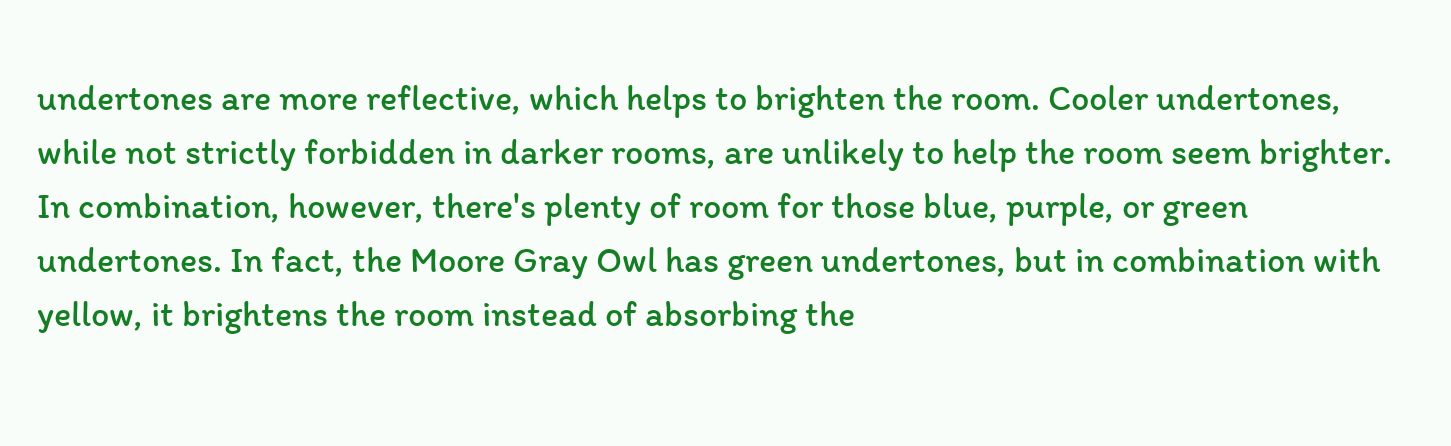undertones are more reflective, which helps to brighten the room. Cooler undertones, while not strictly forbidden in darker rooms, are unlikely to help the room seem brighter. In combination, however, there's plenty of room for those blue, purple, or green undertones. In fact, the Moore Gray Owl has green undertones, but in combination with yellow, it brightens the room instead of absorbing the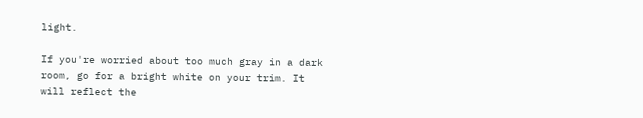light.

If you're worried about too much gray in a dark room, go for a bright white on your trim. It will reflect the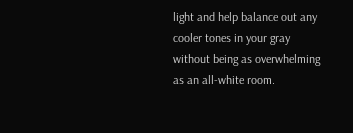light and help balance out any cooler tones in your gray without being as overwhelming as an all-white room.